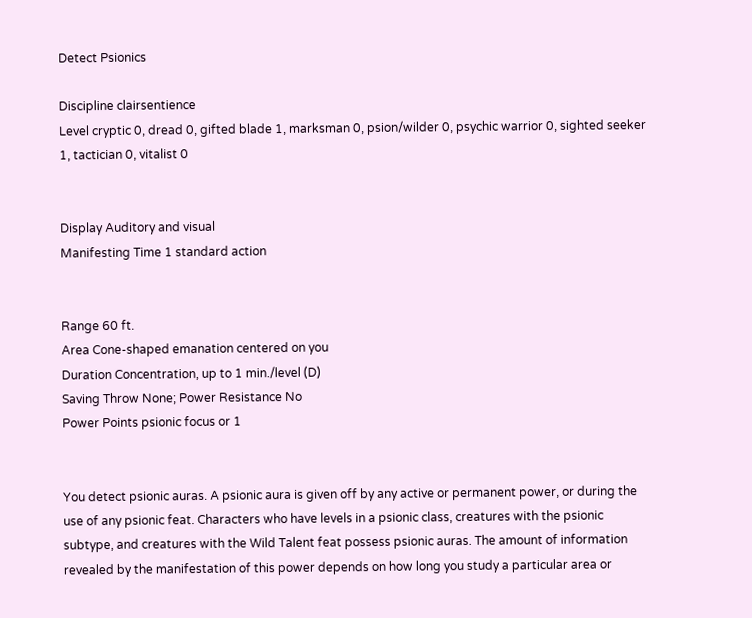Detect Psionics

Discipline clairsentience
Level cryptic 0, dread 0, gifted blade 1, marksman 0, psion/wilder 0, psychic warrior 0, sighted seeker 1, tactician 0, vitalist 0


Display Auditory and visual
Manifesting Time 1 standard action


Range 60 ft.
Area Cone-shaped emanation centered on you
Duration Concentration, up to 1 min./level (D)
Saving Throw None; Power Resistance No
Power Points psionic focus or 1


You detect psionic auras. A psionic aura is given off by any active or permanent power, or during the use of any psionic feat. Characters who have levels in a psionic class, creatures with the psionic subtype, and creatures with the Wild Talent feat possess psionic auras. The amount of information revealed by the manifestation of this power depends on how long you study a particular area or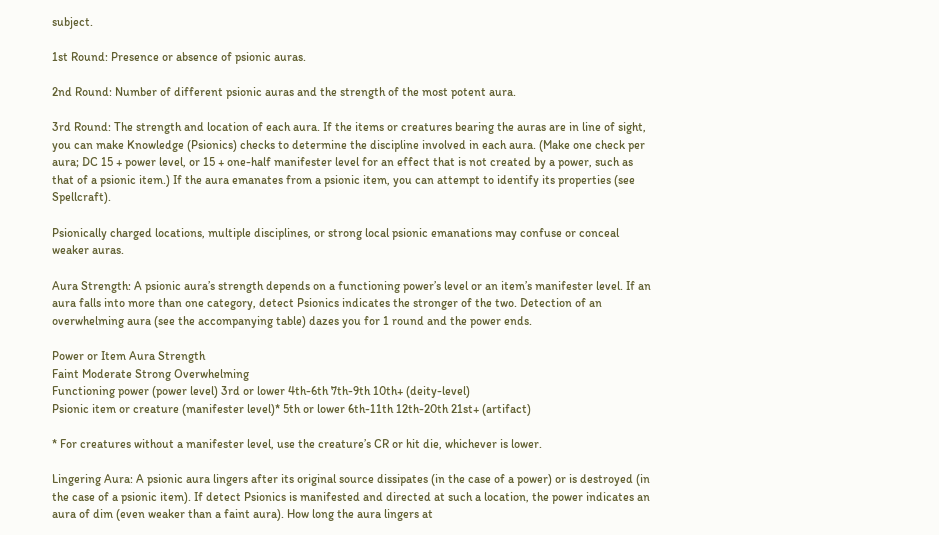subject.

1st Round: Presence or absence of psionic auras.

2nd Round: Number of different psionic auras and the strength of the most potent aura.

3rd Round: The strength and location of each aura. If the items or creatures bearing the auras are in line of sight, you can make Knowledge (Psionics) checks to determine the discipline involved in each aura. (Make one check per aura; DC 15 + power level, or 15 + one-half manifester level for an effect that is not created by a power, such as that of a psionic item.) If the aura emanates from a psionic item, you can attempt to identify its properties (see Spellcraft).

Psionically charged locations, multiple disciplines, or strong local psionic emanations may confuse or conceal weaker auras.

Aura Strength: A psionic aura’s strength depends on a functioning power’s level or an item’s manifester level. If an aura falls into more than one category, detect Psionics indicates the stronger of the two. Detection of an overwhelming aura (see the accompanying table) dazes you for 1 round and the power ends.

Power or Item Aura Strength
Faint Moderate Strong Overwhelming
Functioning power (power level) 3rd or lower 4th-6th 7th-9th 10th+ (deity-level)
Psionic item or creature (manifester level)* 5th or lower 6th-11th 12th-20th 21st+ (artifact)

* For creatures without a manifester level, use the creature’s CR or hit die, whichever is lower.

Lingering Aura: A psionic aura lingers after its original source dissipates (in the case of a power) or is destroyed (in the case of a psionic item). If detect Psionics is manifested and directed at such a location, the power indicates an aura of dim (even weaker than a faint aura). How long the aura lingers at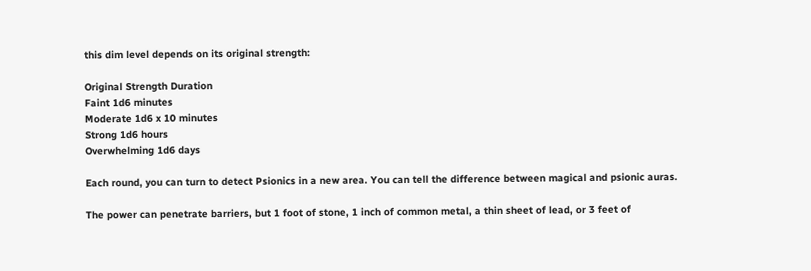this dim level depends on its original strength:

Original Strength Duration
Faint 1d6 minutes
Moderate 1d6 x 10 minutes
Strong 1d6 hours
Overwhelming 1d6 days

Each round, you can turn to detect Psionics in a new area. You can tell the difference between magical and psionic auras.

The power can penetrate barriers, but 1 foot of stone, 1 inch of common metal, a thin sheet of lead, or 3 feet of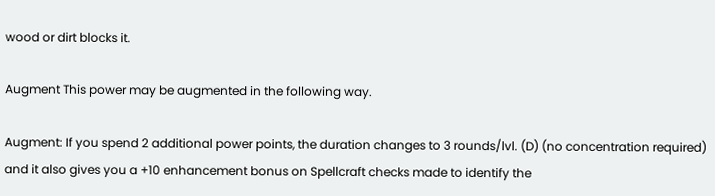wood or dirt blocks it.

Augment This power may be augmented in the following way.

Augment: If you spend 2 additional power points, the duration changes to 3 rounds/lvl. (D) (no concentration required) and it also gives you a +10 enhancement bonus on Spellcraft checks made to identify the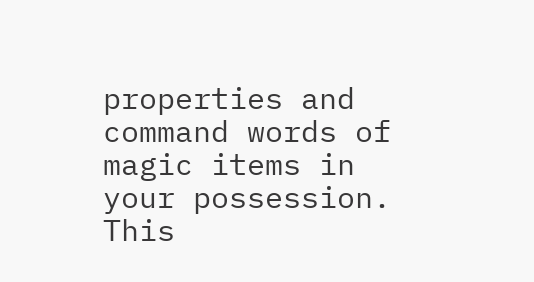properties and command words of magic items in your possession. This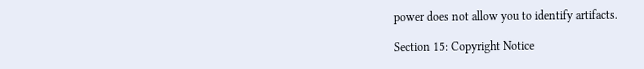power does not allow you to identify artifacts.

Section 15: Copyright Notice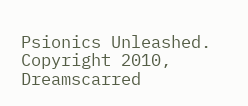Psionics Unleashed. Copyright 2010, Dreamscarred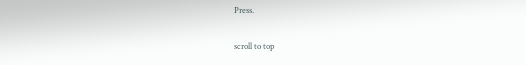Press.

scroll to top